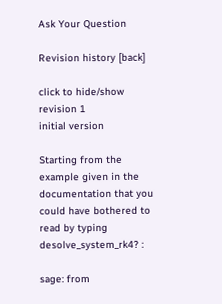Ask Your Question

Revision history [back]

click to hide/show revision 1
initial version

Starting from the example given in the documentation that you could have bothered to read by typing desolve_system_rk4? :

sage: from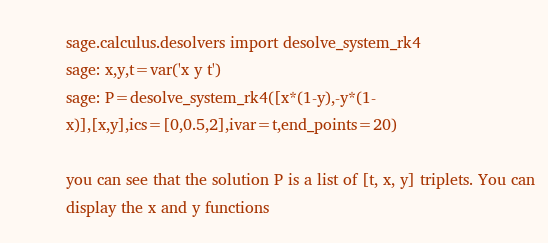sage.calculus.desolvers import desolve_system_rk4
sage: x,y,t=var('x y t')
sage: P=desolve_system_rk4([x*(1-y),-y*(1-x)],[x,y],ics=[0,0.5,2],ivar=t,end_points=20)

you can see that the solution P is a list of [t, x, y] triplets. You can display the x and y functions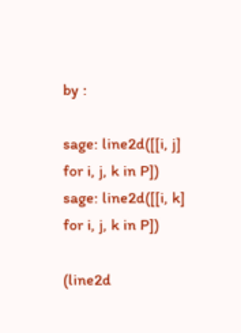by :

sage: line2d([[i, j] for i, j, k in P])
sage: line2d([[i, k] for i, j, k in P])

(line2d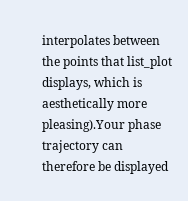interpolates between the points that list_plot displays, which is aesthetically more pleasing).Your phase trajectory can therefore be displayed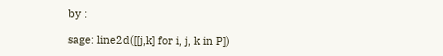by :

sage: line2d([[j,k] for i, j, k in P])